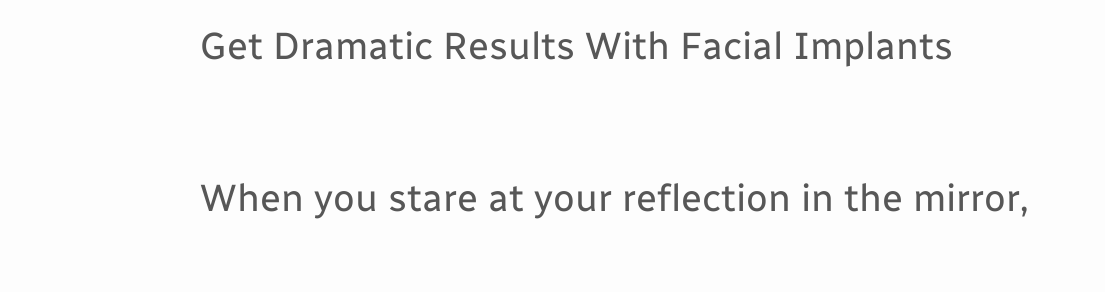Get Dramatic Results With Facial Implants

When you stare at your reflection in the mirror,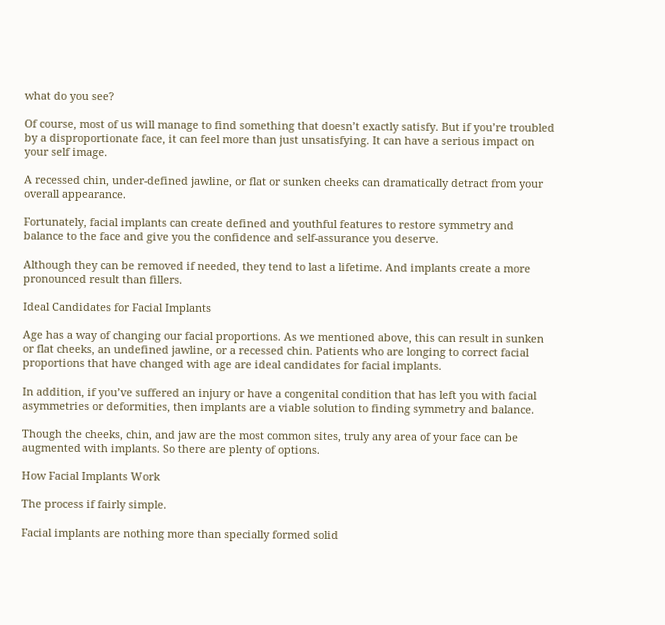what do you see?

Of course, most of us will manage to find something that doesn’t exactly satisfy. But if you’re troubled by a disproportionate face, it can feel more than just unsatisfying. It can have a serious impact on your self image.

A recessed chin, under-defined jawline, or flat or sunken cheeks can dramatically detract from your overall appearance.

Fortunately, facial implants can create defined and youthful features to restore symmetry and balance to the face and give you the confidence and self-assurance you deserve.

Although they can be removed if needed, they tend to last a lifetime. And implants create a more pronounced result than fillers.

Ideal Candidates for Facial Implants

Age has a way of changing our facial proportions. As we mentioned above, this can result in sunken or flat cheeks, an undefined jawline, or a recessed chin. Patients who are longing to correct facial proportions that have changed with age are ideal candidates for facial implants.

In addition, if you’ve suffered an injury or have a congenital condition that has left you with facial asymmetries or deformities, then implants are a viable solution to finding symmetry and balance.

Though the cheeks, chin, and jaw are the most common sites, truly any area of your face can be augmented with implants. So there are plenty of options.

How Facial Implants Work

The process if fairly simple.

Facial implants are nothing more than specially formed solid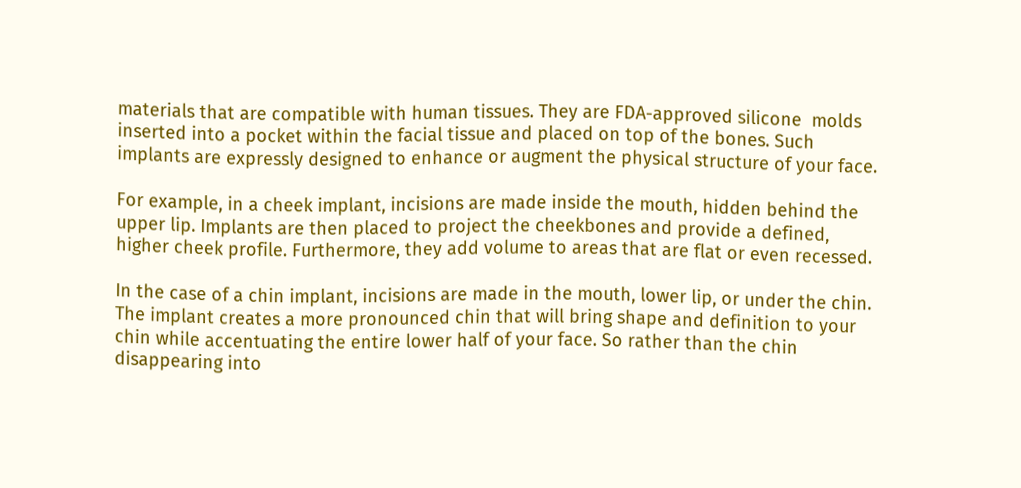materials that are compatible with human tissues. They are FDA-approved silicone  molds inserted into a pocket within the facial tissue and placed on top of the bones. Such implants are expressly designed to enhance or augment the physical structure of your face.

For example, in a cheek implant, incisions are made inside the mouth, hidden behind the upper lip. Implants are then placed to project the cheekbones and provide a defined, higher cheek profile. Furthermore, they add volume to areas that are flat or even recessed.

In the case of a chin implant, incisions are made in the mouth, lower lip, or under the chin. The implant creates a more pronounced chin that will bring shape and definition to your chin while accentuating the entire lower half of your face. So rather than the chin disappearing into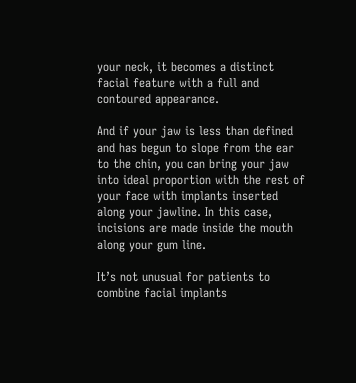your neck, it becomes a distinct facial feature with a full and contoured appearance.

And if your jaw is less than defined and has begun to slope from the ear to the chin, you can bring your jaw into ideal proportion with the rest of your face with implants inserted along your jawline. In this case, incisions are made inside the mouth along your gum line.

It’s not unusual for patients to combine facial implants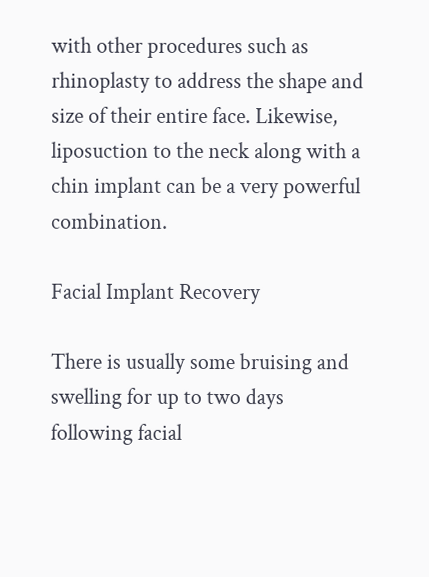with other procedures such as rhinoplasty to address the shape and size of their entire face. Likewise, liposuction to the neck along with a chin implant can be a very powerful combination.

Facial Implant Recovery

There is usually some bruising and swelling for up to two days following facial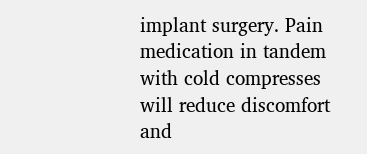implant surgery. Pain medication in tandem with cold compresses will reduce discomfort and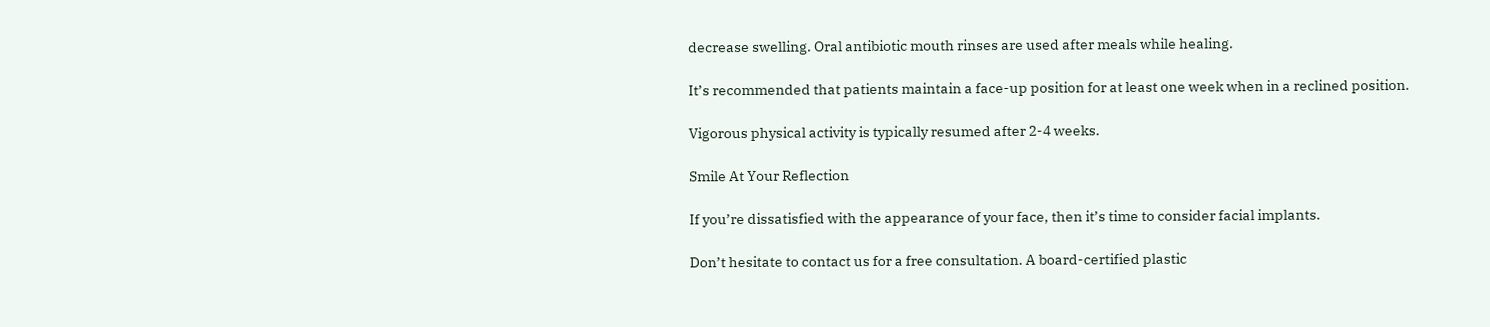decrease swelling. Oral antibiotic mouth rinses are used after meals while healing.

It’s recommended that patients maintain a face-up position for at least one week when in a reclined position.

Vigorous physical activity is typically resumed after 2-4 weeks.

Smile At Your Reflection

If you’re dissatisfied with the appearance of your face, then it’s time to consider facial implants.

Don’t hesitate to contact us for a free consultation. A board-certified plastic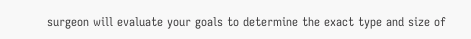surgeon will evaluate your goals to determine the exact type and size of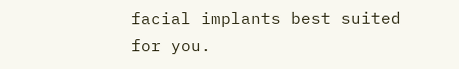facial implants best suited for you.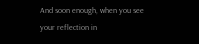And soon enough, when you see your reflection in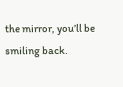the mirror, you’ll be smiling back.